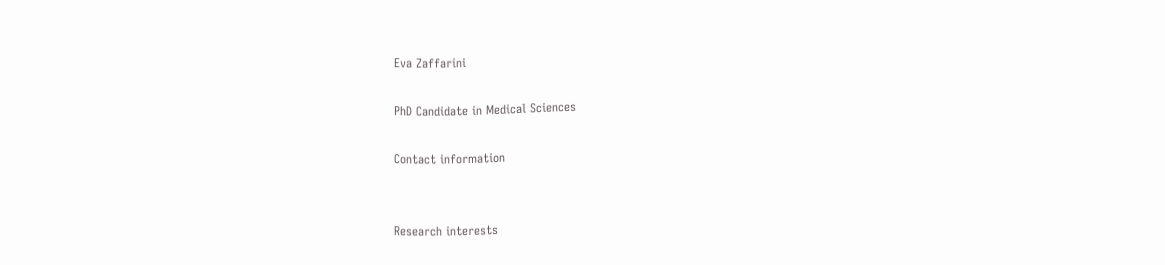Eva Zaffarini

PhD Candidate in Medical Sciences

Contact information


Research interests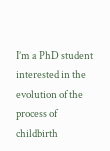I’m a PhD student interested in the evolution of the process of childbirth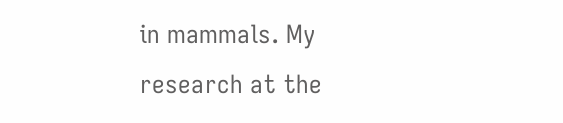in mammals. My research at the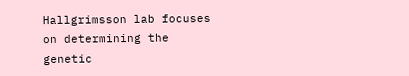Hallgrimsson lab focuses on determining the genetic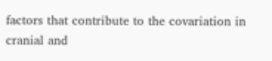factors that contribute to the covariation in cranial and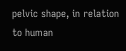pelvic shape, in relation to human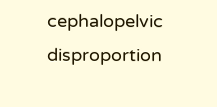cephalopelvic disproportion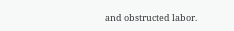and obstructed labor.